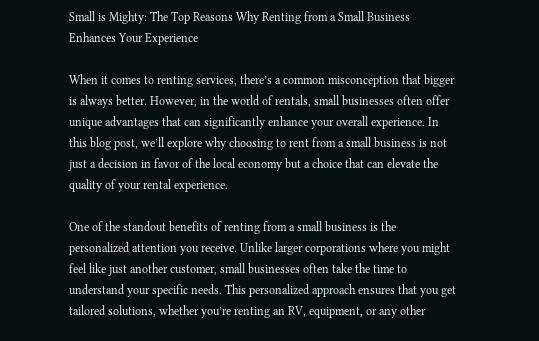Small is Mighty: The Top Reasons Why Renting from a Small Business Enhances Your Experience

When it comes to renting services, there’s a common misconception that bigger is always better. However, in the world of rentals, small businesses often offer unique advantages that can significantly enhance your overall experience. In this blog post, we’ll explore why choosing to rent from a small business is not just a decision in favor of the local economy but a choice that can elevate the quality of your rental experience.

One of the standout benefits of renting from a small business is the personalized attention you receive. Unlike larger corporations where you might feel like just another customer, small businesses often take the time to understand your specific needs. This personalized approach ensures that you get tailored solutions, whether you’re renting an RV, equipment, or any other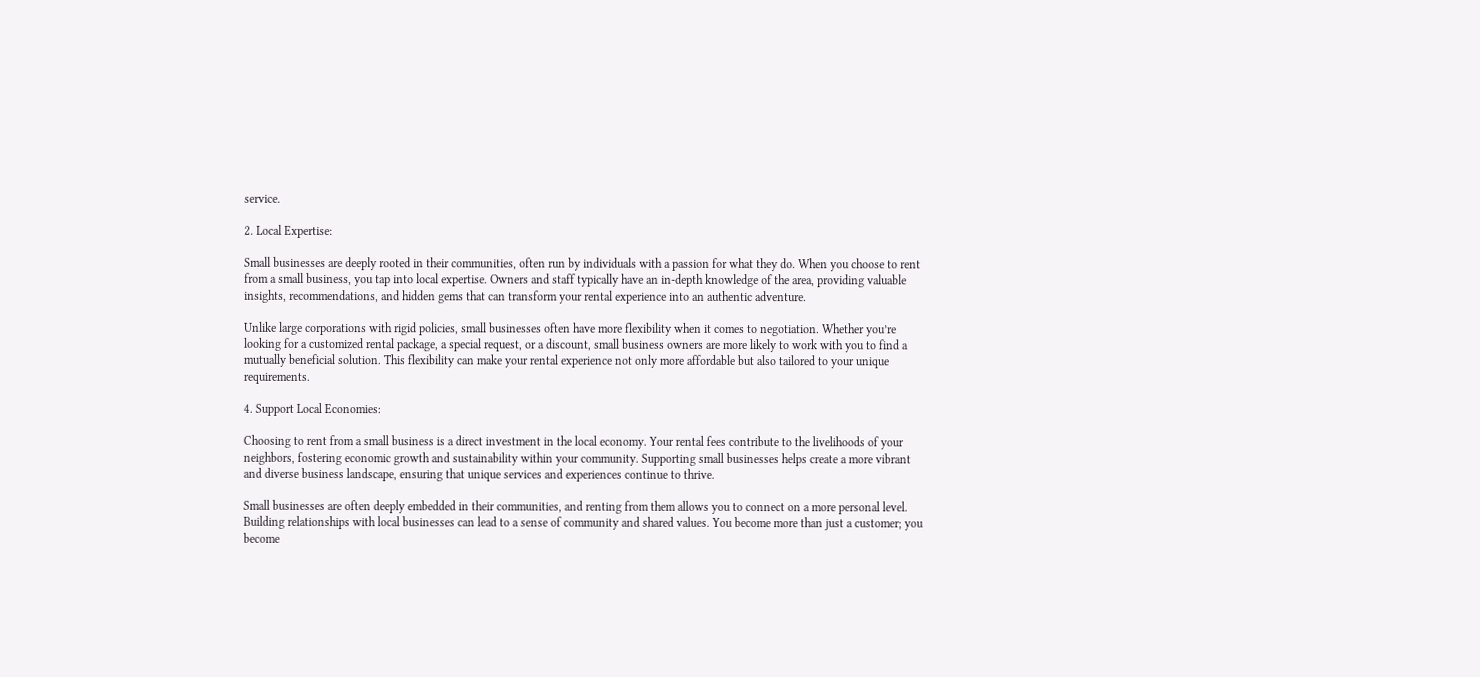service.

2. Local Expertise:

Small businesses are deeply rooted in their communities, often run by individuals with a passion for what they do. When you choose to rent from a small business, you tap into local expertise. Owners and staff typically have an in-depth knowledge of the area, providing valuable insights, recommendations, and hidden gems that can transform your rental experience into an authentic adventure.

Unlike large corporations with rigid policies, small businesses often have more flexibility when it comes to negotiation. Whether you’re looking for a customized rental package, a special request, or a discount, small business owners are more likely to work with you to find a mutually beneficial solution. This flexibility can make your rental experience not only more affordable but also tailored to your unique requirements.

4. Support Local Economies:

Choosing to rent from a small business is a direct investment in the local economy. Your rental fees contribute to the livelihoods of your neighbors, fostering economic growth and sustainability within your community. Supporting small businesses helps create a more vibrant and diverse business landscape, ensuring that unique services and experiences continue to thrive.

Small businesses are often deeply embedded in their communities, and renting from them allows you to connect on a more personal level. Building relationships with local businesses can lead to a sense of community and shared values. You become more than just a customer; you become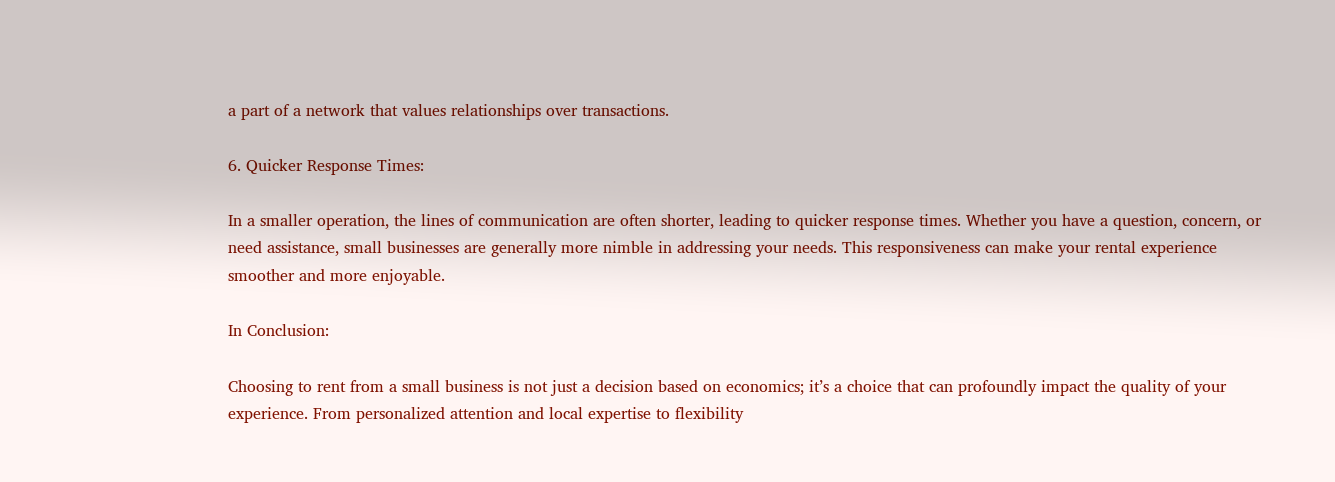a part of a network that values relationships over transactions.

6. Quicker Response Times:

In a smaller operation, the lines of communication are often shorter, leading to quicker response times. Whether you have a question, concern, or need assistance, small businesses are generally more nimble in addressing your needs. This responsiveness can make your rental experience smoother and more enjoyable.

In Conclusion:

Choosing to rent from a small business is not just a decision based on economics; it’s a choice that can profoundly impact the quality of your experience. From personalized attention and local expertise to flexibility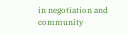in negotiation and community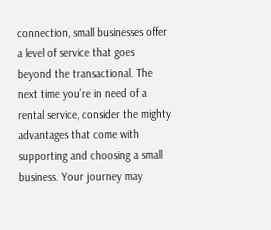connection, small businesses offer a level of service that goes beyond the transactional. The next time you’re in need of a rental service, consider the mighty advantages that come with supporting and choosing a small business. Your journey may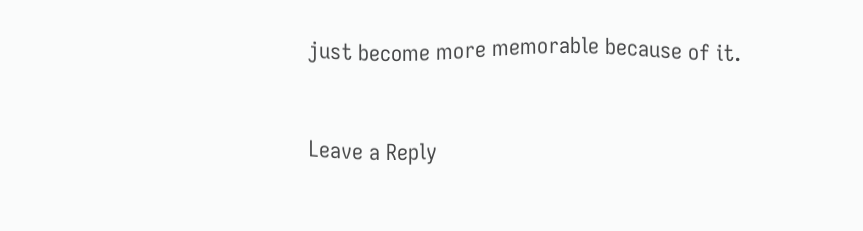just become more memorable because of it.


Leave a Reply